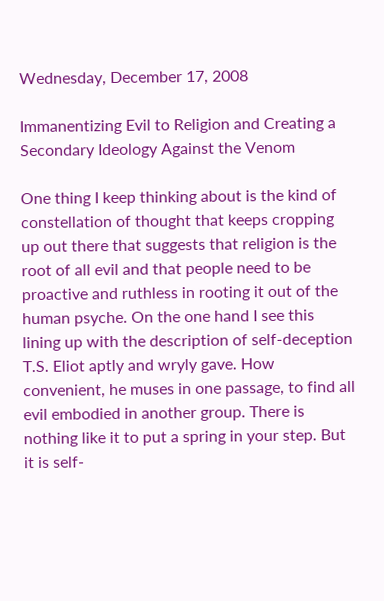Wednesday, December 17, 2008

Immanentizing Evil to Religion and Creating a Secondary Ideology Against the Venom

One thing I keep thinking about is the kind of constellation of thought that keeps cropping up out there that suggests that religion is the root of all evil and that people need to be proactive and ruthless in rooting it out of the human psyche. On the one hand I see this lining up with the description of self-deception T.S. Eliot aptly and wryly gave. How convenient, he muses in one passage, to find all evil embodied in another group. There is nothing like it to put a spring in your step. But it is self-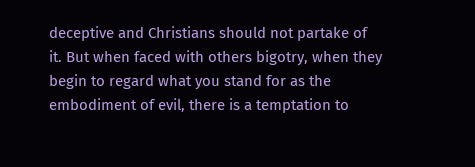deceptive and Christians should not partake of it. But when faced with others bigotry, when they begin to regard what you stand for as the embodiment of evil, there is a temptation to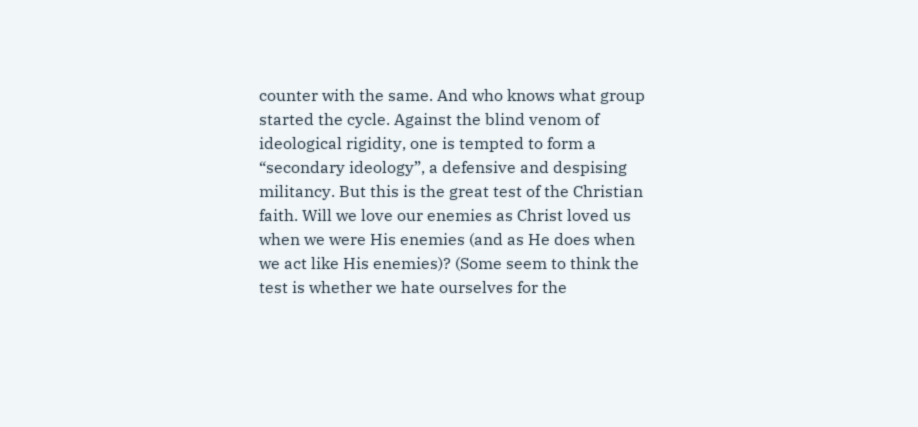counter with the same. And who knows what group started the cycle. Against the blind venom of ideological rigidity, one is tempted to form a “secondary ideology”, a defensive and despising militancy. But this is the great test of the Christian faith. Will we love our enemies as Christ loved us when we were His enemies (and as He does when we act like His enemies)? (Some seem to think the test is whether we hate ourselves for the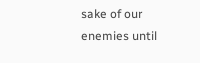sake of our enemies until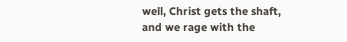well, Christ gets the shaft, and we rage with the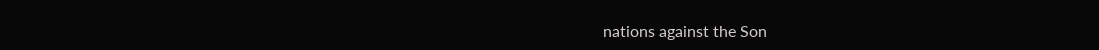nations against the Son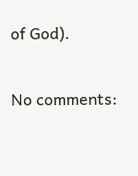of God).

No comments: